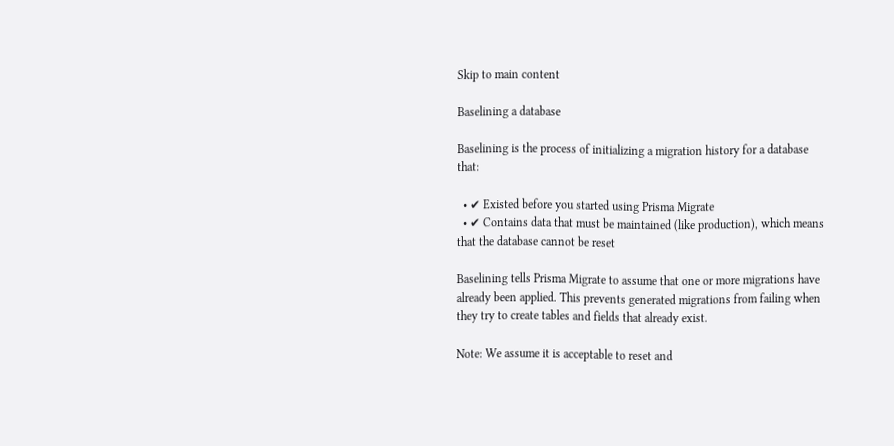Skip to main content

Baselining a database

Baselining is the process of initializing a migration history for a database that:

  • ✔ Existed before you started using Prisma Migrate
  • ✔ Contains data that must be maintained (like production), which means that the database cannot be reset

Baselining tells Prisma Migrate to assume that one or more migrations have already been applied. This prevents generated migrations from failing when they try to create tables and fields that already exist.

Note: We assume it is acceptable to reset and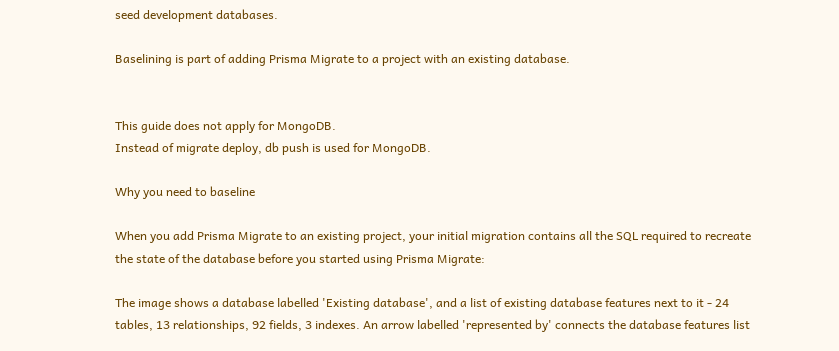seed development databases.

Baselining is part of adding Prisma Migrate to a project with an existing database.


This guide does not apply for MongoDB.
Instead of migrate deploy, db push is used for MongoDB.

Why you need to baseline

When you add Prisma Migrate to an existing project, your initial migration contains all the SQL required to recreate the state of the database before you started using Prisma Migrate:

The image shows a database labelled 'Existing database', and a list of existing database features next to it - 24 tables, 13 relationships, 92 fields, 3 indexes. An arrow labelled 'represented by' connects the database features list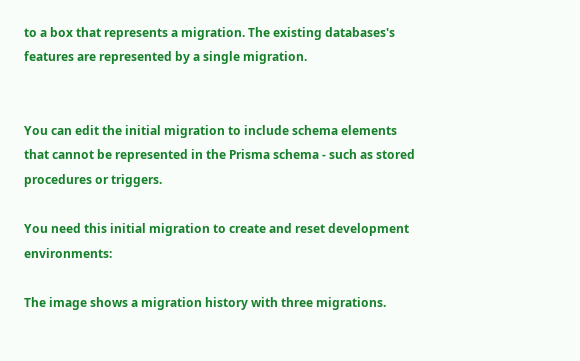to a box that represents a migration. The existing databases's features are represented by a single migration.


You can edit the initial migration to include schema elements that cannot be represented in the Prisma schema - such as stored procedures or triggers.

You need this initial migration to create and reset development environments:

The image shows a migration history with three migrations.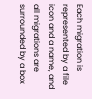Each migration is represented by a file icon and a name, and all migrations are surrounded by a box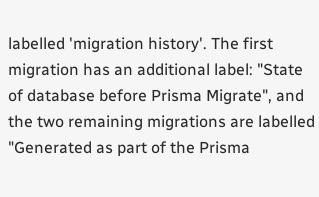labelled 'migration history'. The first migration has an additional label: "State of database before Prisma Migrate", and the two remaining migrations are labelled "Generated as part of the Prisma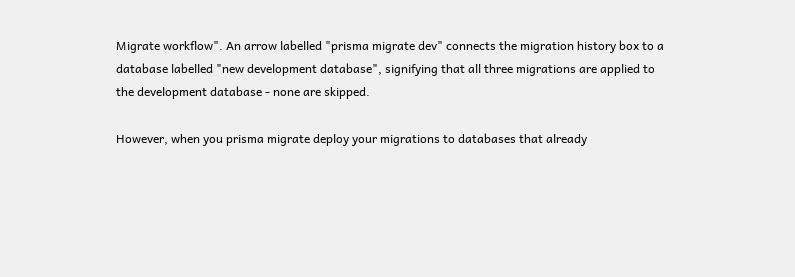Migrate workflow". An arrow labelled "prisma migrate dev" connects the migration history box to a database labelled "new development database", signifying that all three migrations are applied to the development database - none are skipped.

However, when you prisma migrate deploy your migrations to databases that already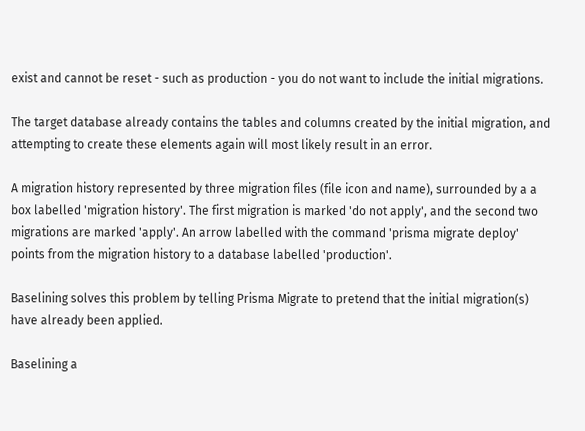exist and cannot be reset - such as production - you do not want to include the initial migrations.

The target database already contains the tables and columns created by the initial migration, and attempting to create these elements again will most likely result in an error.

A migration history represented by three migration files (file icon and name), surrounded by a a box labelled 'migration history'. The first migration is marked 'do not apply', and the second two migrations are marked 'apply'. An arrow labelled with the command 'prisma migrate deploy' points from the migration history to a database labelled 'production'.

Baselining solves this problem by telling Prisma Migrate to pretend that the initial migration(s) have already been applied.

Baselining a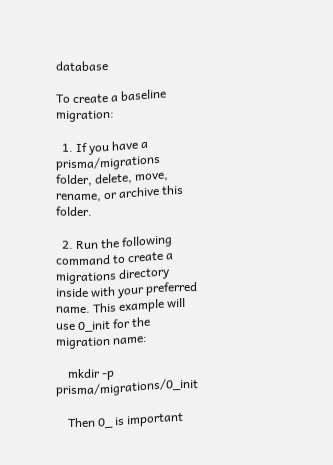database

To create a baseline migration:

  1. If you have a prisma/migrations folder, delete, move, rename, or archive this folder.

  2. Run the following command to create a migrations directory inside with your preferred name. This example will use 0_init for the migration name:

    mkdir -p prisma/migrations/0_init

    Then 0_ is important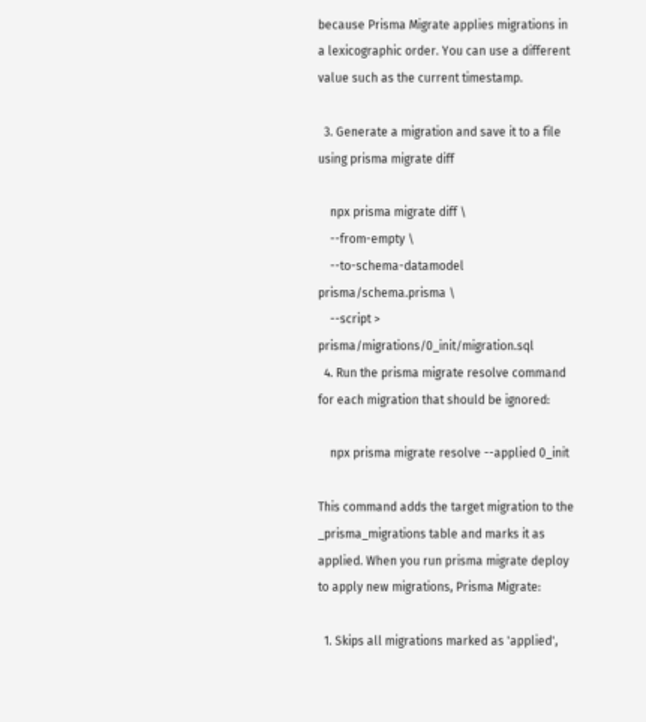because Prisma Migrate applies migrations in a lexicographic order. You can use a different value such as the current timestamp.

  3. Generate a migration and save it to a file using prisma migrate diff

    npx prisma migrate diff \
    --from-empty \
    --to-schema-datamodel prisma/schema.prisma \
    --script > prisma/migrations/0_init/migration.sql
  4. Run the prisma migrate resolve command for each migration that should be ignored:

    npx prisma migrate resolve --applied 0_init

This command adds the target migration to the _prisma_migrations table and marks it as applied. When you run prisma migrate deploy to apply new migrations, Prisma Migrate:

  1. Skips all migrations marked as 'applied',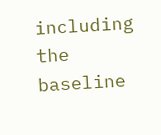including the baseline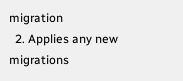migration
  2. Applies any new migrations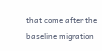that come after the baseline migration